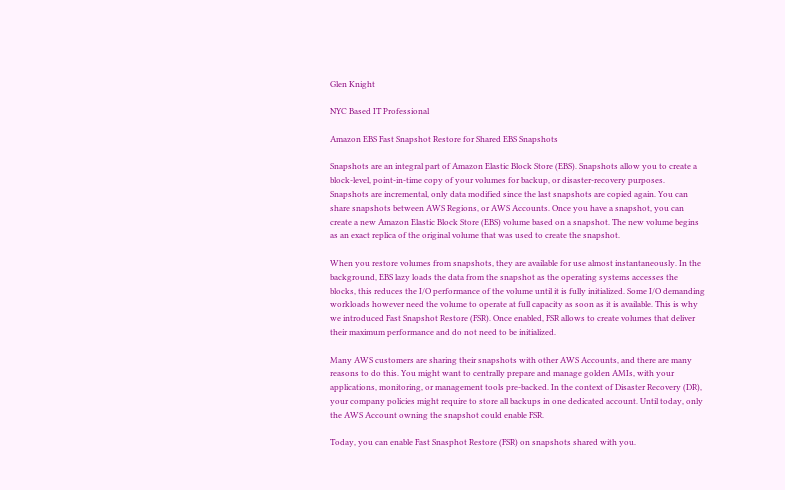Glen Knight

NYC Based IT Professional

Amazon EBS Fast Snapshot Restore for Shared EBS Snapshots

Snapshots are an integral part of Amazon Elastic Block Store (EBS). Snapshots allow you to create a block-level, point-in-time copy of your volumes for backup, or disaster-recovery purposes. Snapshots are incremental, only data modified since the last snapshots are copied again. You can share snapshots between AWS Regions, or AWS Accounts. Once you have a snapshot, you can create a new Amazon Elastic Block Store (EBS) volume based on a snapshot. The new volume begins as an exact replica of the original volume that was used to create the snapshot.

When you restore volumes from snapshots, they are available for use almost instantaneously. In the background, EBS lazy loads the data from the snapshot as the operating systems accesses the blocks, this reduces the I/O performance of the volume until it is fully initialized. Some I/O demanding workloads however need the volume to operate at full capacity as soon as it is available. This is why we introduced Fast Snapshot Restore (FSR). Once enabled, FSR allows to create volumes that deliver their maximum performance and do not need to be initialized.

Many AWS customers are sharing their snapshots with other AWS Accounts, and there are many reasons to do this. You might want to centrally prepare and manage golden AMIs, with your applications, monitoring, or management tools pre-backed. In the context of Disaster Recovery (DR), your company policies might require to store all backups in one dedicated account. Until today, only the AWS Account owning the snapshot could enable FSR.

Today, you can enable Fast Snasphot Restore (FSR) on snapshots shared with you.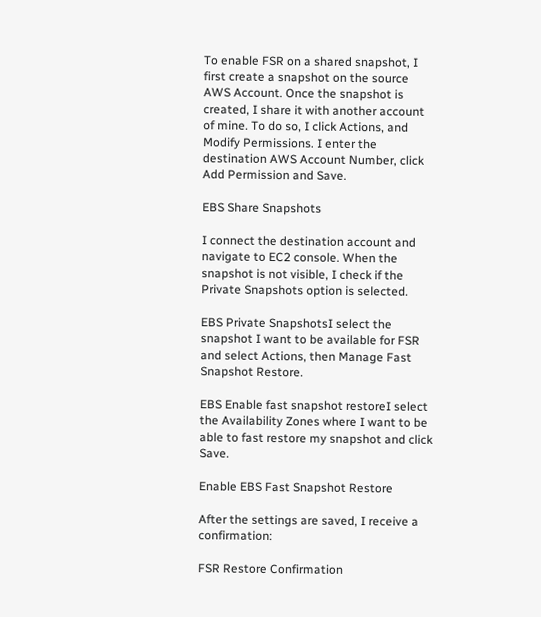To enable FSR on a shared snapshot, I first create a snapshot on the source AWS Account. Once the snapshot is created, I share it with another account of mine. To do so, I click Actions, and Modify Permissions. I enter the destination AWS Account Number, click Add Permission and Save.

EBS Share Snapshots

I connect the destination account and navigate to EC2 console. When the snapshot is not visible, I check if the Private Snapshots option is selected.

EBS Private SnapshotsI select the snapshot I want to be available for FSR and select Actions, then Manage Fast Snapshot Restore.

EBS Enable fast snapshot restoreI select the Availability Zones where I want to be able to fast restore my snapshot and click Save.

Enable EBS Fast Snapshot Restore

After the settings are saved, I receive a confirmation:

FSR Restore Confirmation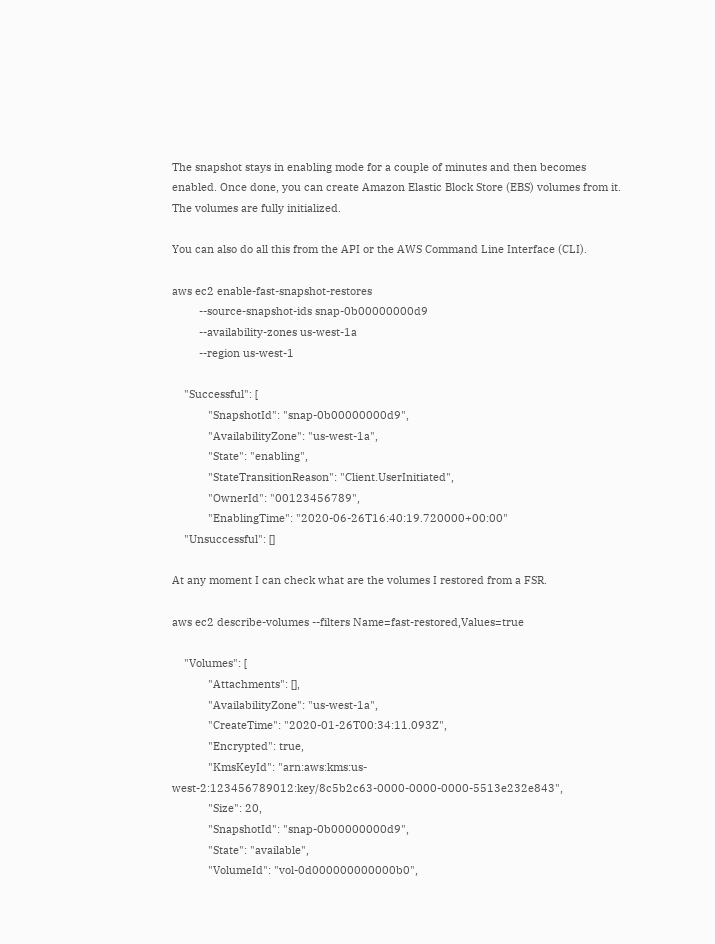The snapshot stays in enabling mode for a couple of minutes and then becomes enabled. Once done, you can create Amazon Elastic Block Store (EBS) volumes from it. The volumes are fully initialized.

You can also do all this from the API or the AWS Command Line Interface (CLI).

aws ec2 enable-fast-snapshot-restores
         --source-snapshot-ids snap-0b00000000d9
         --availability-zones us-west-1a
         --region us-west-1

    "Successful": [
            "SnapshotId": "snap-0b00000000d9",
            "AvailabilityZone": "us-west-1a",
            "State": "enabling",
            "StateTransitionReason": "Client.UserInitiated",
            "OwnerId": "00123456789",
            "EnablingTime": "2020-06-26T16:40:19.720000+00:00"
    "Unsuccessful": []

At any moment I can check what are the volumes I restored from a FSR.

aws ec2 describe-volumes --filters Name=fast-restored,Values=true

    "Volumes": [
            "Attachments": [],
            "AvailabilityZone": "us-west-1a",
            "CreateTime": "2020-01-26T00:34:11.093Z",
            "Encrypted": true,
            "KmsKeyId": "arn:aws:kms:us-west-2:123456789012:key/8c5b2c63-0000-0000-0000-5513e232e843",
            "Size": 20,
            "SnapshotId": "snap-0b00000000d9",
            "State": "available",
            "VolumeId": "vol-0d000000000000b0",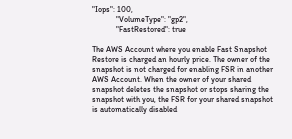"Iops": 100,
            "VolumeType": "gp2",
            "FastRestored": true

The AWS Account where you enable Fast Snapshot Restore is charged an hourly price. The owner of the snapshot is not charged for enabling FSR in another AWS Account. When the owner of your shared snapshot deletes the snapshot or stops sharing the snapshot with you, the FSR for your shared snapshot is automatically disabled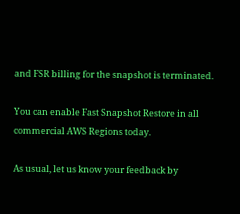and FSR billing for the snapshot is terminated.

You can enable Fast Snapshot Restore in all commercial AWS Regions today.

As usual, let us know your feedback by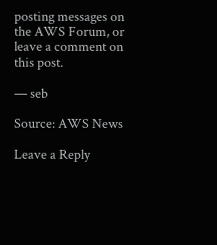posting messages on the AWS Forum, or leave a comment on this post.

— seb

Source: AWS News

Leave a Reply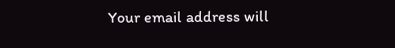Your email address will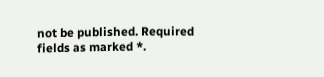not be published. Required fields as marked *.